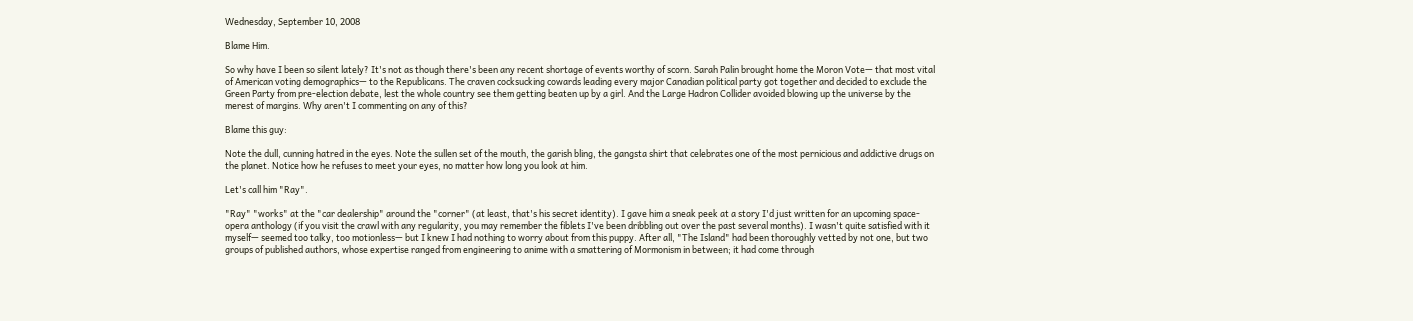Wednesday, September 10, 2008

Blame Him.

So why have I been so silent lately? It's not as though there's been any recent shortage of events worthy of scorn. Sarah Palin brought home the Moron Vote— that most vital of American voting demographics— to the Republicans. The craven cocksucking cowards leading every major Canadian political party got together and decided to exclude the Green Party from pre-election debate, lest the whole country see them getting beaten up by a girl. And the Large Hadron Collider avoided blowing up the universe by the merest of margins. Why aren't I commenting on any of this?

Blame this guy:

Note the dull, cunning hatred in the eyes. Note the sullen set of the mouth, the garish bling, the gangsta shirt that celebrates one of the most pernicious and addictive drugs on the planet. Notice how he refuses to meet your eyes, no matter how long you look at him.

Let's call him "Ray".

"Ray" "works" at the "car dealership" around the "corner" (at least, that's his secret identity). I gave him a sneak peek at a story I'd just written for an upcoming space-opera anthology (if you visit the crawl with any regularity, you may remember the fiblets I've been dribbling out over the past several months). I wasn't quite satisfied with it myself— seemed too talky, too motionless— but I knew I had nothing to worry about from this puppy. After all, "The Island" had been thoroughly vetted by not one, but two groups of published authors, whose expertise ranged from engineering to anime with a smattering of Mormonism in between; it had come through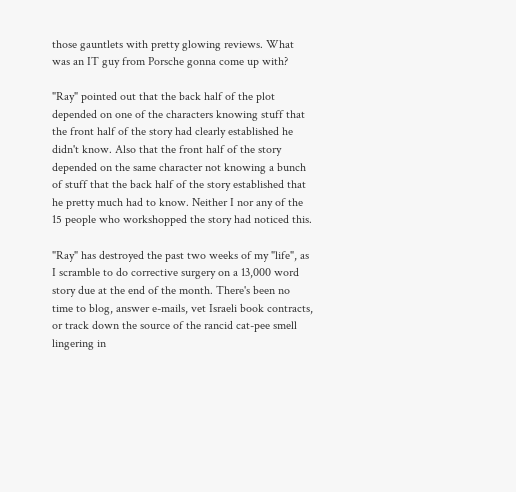those gauntlets with pretty glowing reviews. What was an IT guy from Porsche gonna come up with?

"Ray" pointed out that the back half of the plot depended on one of the characters knowing stuff that the front half of the story had clearly established he didn't know. Also that the front half of the story depended on the same character not knowing a bunch of stuff that the back half of the story established that he pretty much had to know. Neither I nor any of the 15 people who workshopped the story had noticed this.

"Ray" has destroyed the past two weeks of my "life", as I scramble to do corrective surgery on a 13,000 word story due at the end of the month. There's been no time to blog, answer e-mails, vet Israeli book contracts, or track down the source of the rancid cat-pee smell lingering in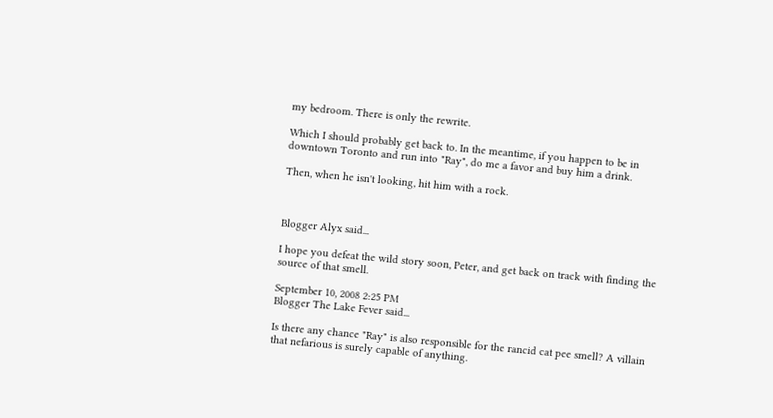my bedroom. There is only the rewrite.

Which I should probably get back to. In the meantime, if you happen to be in downtown Toronto and run into "Ray", do me a favor and buy him a drink.

Then, when he isn't looking, hit him with a rock.



Blogger Alyx said...

I hope you defeat the wild story soon, Peter, and get back on track with finding the source of that smell.

September 10, 2008 2:25 PM
Blogger The Lake Fever said...

Is there any chance "Ray" is also responsible for the rancid cat pee smell? A villain that nefarious is surely capable of anything.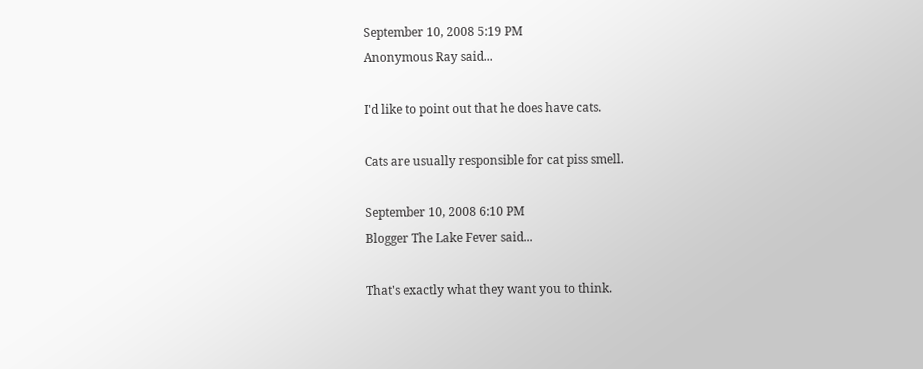September 10, 2008 5:19 PM
Anonymous Ray said...

I'd like to point out that he does have cats.

Cats are usually responsible for cat piss smell.

September 10, 2008 6:10 PM
Blogger The Lake Fever said...

That's exactly what they want you to think.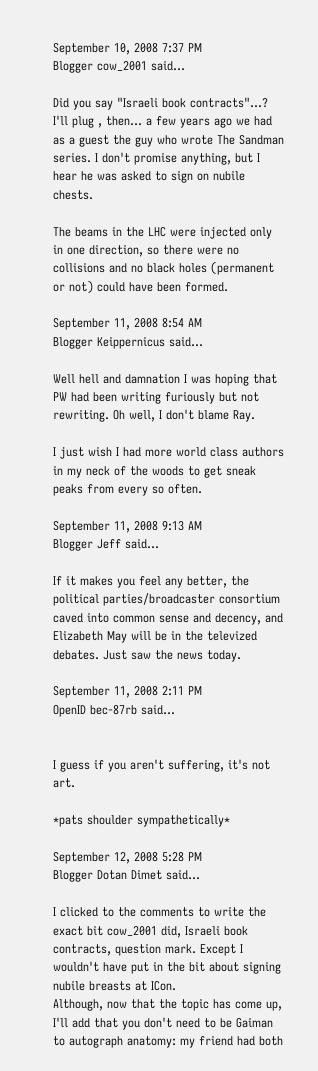September 10, 2008 7:37 PM
Blogger cow_2001 said...

Did you say "Israeli book contracts"...?
I'll plug , then... a few years ago we had as a guest the guy who wrote The Sandman series. I don't promise anything, but I hear he was asked to sign on nubile chests.

The beams in the LHC were injected only in one direction, so there were no collisions and no black holes (permanent or not) could have been formed.

September 11, 2008 8:54 AM
Blogger Keippernicus said...

Well hell and damnation I was hoping that PW had been writing furiously but not rewriting. Oh well, I don't blame Ray.

I just wish I had more world class authors in my neck of the woods to get sneak peaks from every so often.

September 11, 2008 9:13 AM
Blogger Jeff said...

If it makes you feel any better, the political parties/broadcaster consortium caved into common sense and decency, and Elizabeth May will be in the televized debates. Just saw the news today.

September 11, 2008 2:11 PM
OpenID bec-87rb said...


I guess if you aren't suffering, it's not art.

*pats shoulder sympathetically*

September 12, 2008 5:28 PM
Blogger Dotan Dimet said...

I clicked to the comments to write the exact bit cow_2001 did, Israeli book contracts, question mark. Except I wouldn't have put in the bit about signing nubile breasts at ICon.
Although, now that the topic has come up, I'll add that you don't need to be Gaiman to autograph anatomy: my friend had both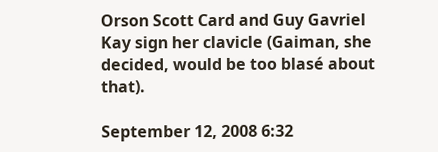Orson Scott Card and Guy Gavriel Kay sign her clavicle (Gaiman, she decided, would be too blasé about that).

September 12, 2008 6:32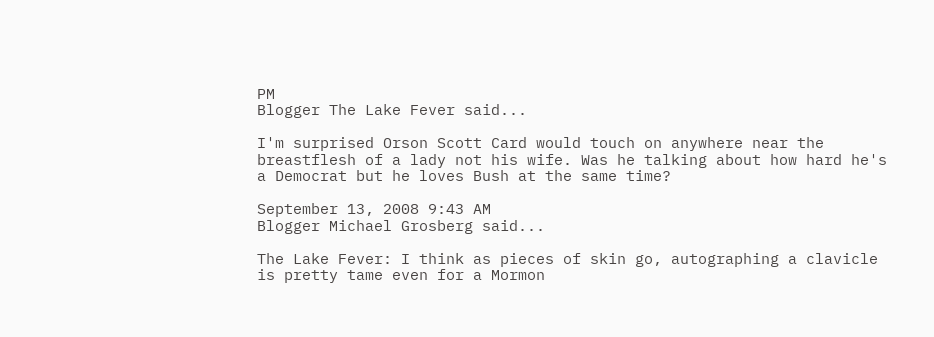PM
Blogger The Lake Fever said...

I'm surprised Orson Scott Card would touch on anywhere near the breastflesh of a lady not his wife. Was he talking about how hard he's a Democrat but he loves Bush at the same time?

September 13, 2008 9:43 AM
Blogger Michael Grosberg said...

The Lake Fever: I think as pieces of skin go, autographing a clavicle is pretty tame even for a Mormon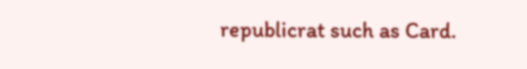republicrat such as Card.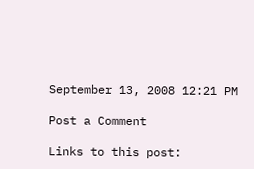September 13, 2008 12:21 PM

Post a Comment

Links to this post: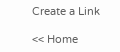Create a Link

<< Home